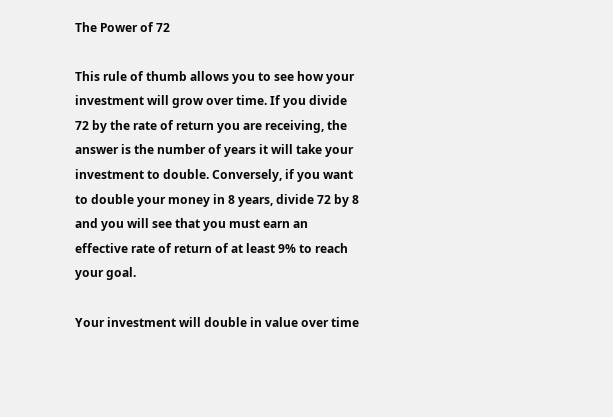The Power of 72

This rule of thumb allows you to see how your investment will grow over time. If you divide 72 by the rate of return you are receiving, the answer is the number of years it will take your investment to double. Conversely, if you want to double your money in 8 years, divide 72 by 8 and you will see that you must earn an effective rate of return of at least 9% to reach your goal.

Your investment will double in value over time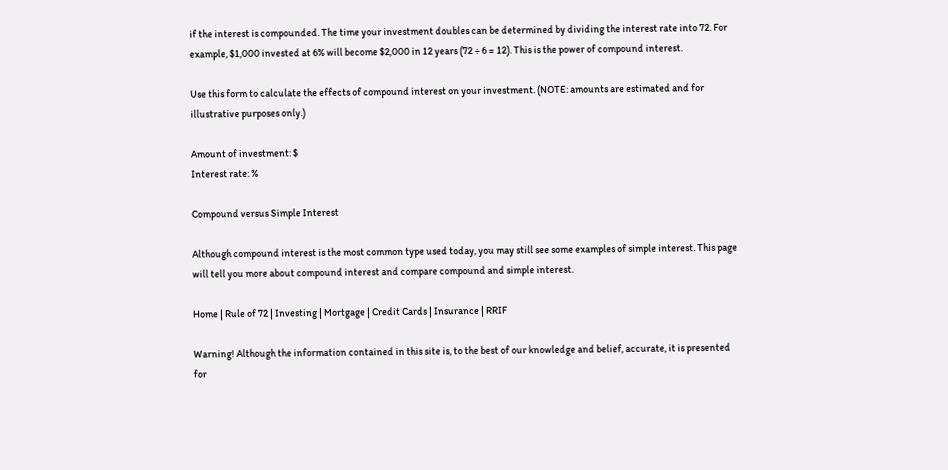if the interest is compounded. The time your investment doubles can be determined by dividing the interest rate into 72. For example, $1,000 invested at 6% will become $2,000 in 12 years (72 ÷ 6 = 12). This is the power of compound interest.

Use this form to calculate the effects of compound interest on your investment. (NOTE: amounts are estimated and for illustrative purposes only.)

Amount of investment: $
Interest rate: %

Compound versus Simple Interest

Although compound interest is the most common type used today, you may still see some examples of simple interest. This page will tell you more about compound interest and compare compound and simple interest.

Home | Rule of 72 | Investing | Mortgage | Credit Cards | Insurance | RRIF

Warning! Although the information contained in this site is, to the best of our knowledge and belief, accurate, it is presented for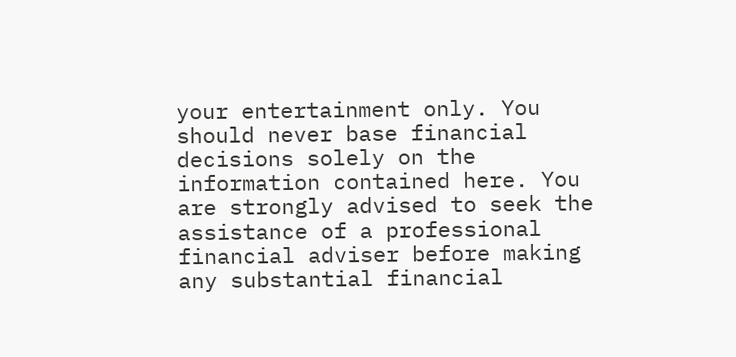your entertainment only. You should never base financial decisions solely on the information contained here. You are strongly advised to seek the assistance of a professional financial adviser before making any substantial financial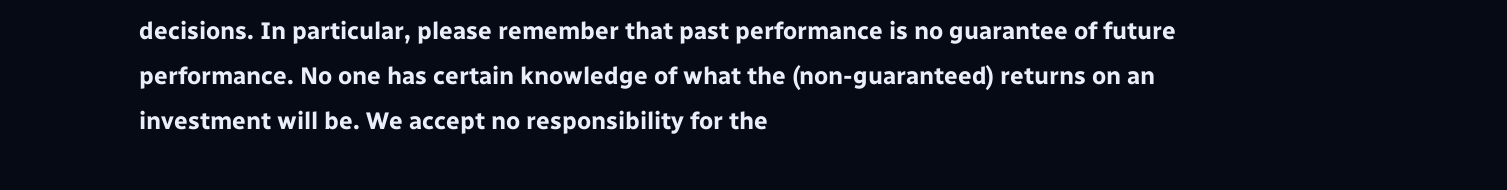decisions. In particular, please remember that past performance is no guarantee of future performance. No one has certain knowledge of what the (non-guaranteed) returns on an investment will be. We accept no responsibility for the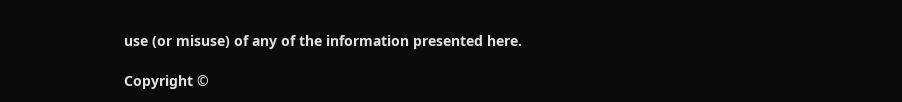use (or misuse) of any of the information presented here.

Copyright ©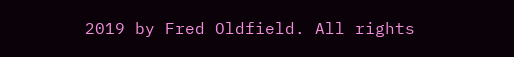2019 by Fred Oldfield. All rights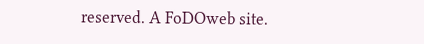reserved. A FoDOweb site.